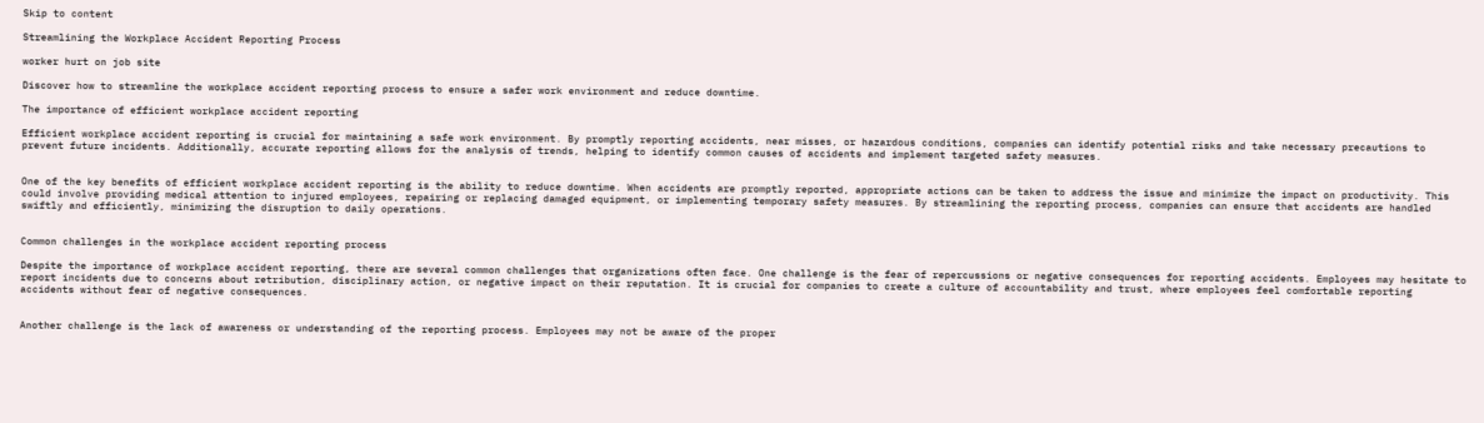Skip to content

Streamlining the Workplace Accident Reporting Process

worker hurt on job site

Discover how to streamline the workplace accident reporting process to ensure a safer work environment and reduce downtime.

The importance of efficient workplace accident reporting

Efficient workplace accident reporting is crucial for maintaining a safe work environment. By promptly reporting accidents, near misses, or hazardous conditions, companies can identify potential risks and take necessary precautions to prevent future incidents. Additionally, accurate reporting allows for the analysis of trends, helping to identify common causes of accidents and implement targeted safety measures.


One of the key benefits of efficient workplace accident reporting is the ability to reduce downtime. When accidents are promptly reported, appropriate actions can be taken to address the issue and minimize the impact on productivity. This could involve providing medical attention to injured employees, repairing or replacing damaged equipment, or implementing temporary safety measures. By streamlining the reporting process, companies can ensure that accidents are handled swiftly and efficiently, minimizing the disruption to daily operations.


Common challenges in the workplace accident reporting process

Despite the importance of workplace accident reporting, there are several common challenges that organizations often face. One challenge is the fear of repercussions or negative consequences for reporting accidents. Employees may hesitate to report incidents due to concerns about retribution, disciplinary action, or negative impact on their reputation. It is crucial for companies to create a culture of accountability and trust, where employees feel comfortable reporting accidents without fear of negative consequences.


Another challenge is the lack of awareness or understanding of the reporting process. Employees may not be aware of the proper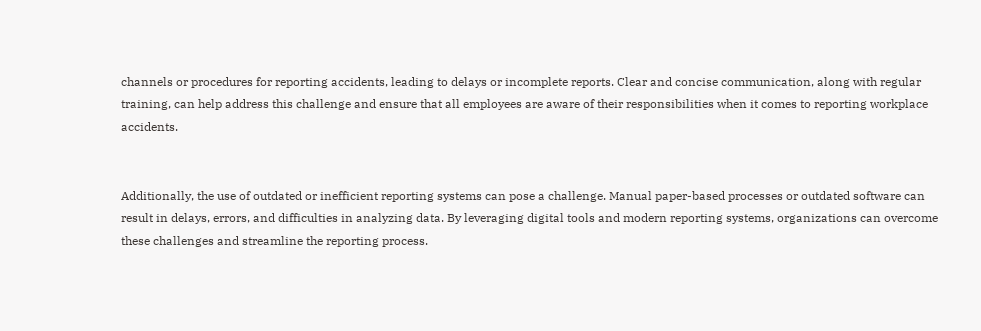channels or procedures for reporting accidents, leading to delays or incomplete reports. Clear and concise communication, along with regular training, can help address this challenge and ensure that all employees are aware of their responsibilities when it comes to reporting workplace accidents.


Additionally, the use of outdated or inefficient reporting systems can pose a challenge. Manual paper-based processes or outdated software can result in delays, errors, and difficulties in analyzing data. By leveraging digital tools and modern reporting systems, organizations can overcome these challenges and streamline the reporting process.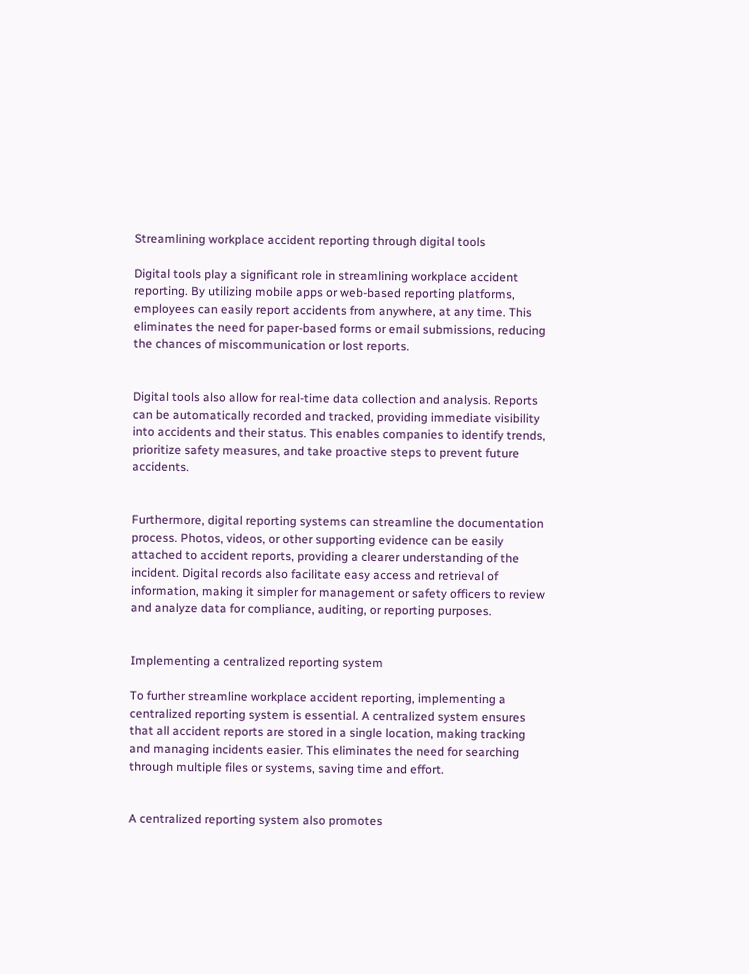Streamlining workplace accident reporting through digital tools

Digital tools play a significant role in streamlining workplace accident reporting. By utilizing mobile apps or web-based reporting platforms, employees can easily report accidents from anywhere, at any time. This eliminates the need for paper-based forms or email submissions, reducing the chances of miscommunication or lost reports.


Digital tools also allow for real-time data collection and analysis. Reports can be automatically recorded and tracked, providing immediate visibility into accidents and their status. This enables companies to identify trends, prioritize safety measures, and take proactive steps to prevent future accidents.


Furthermore, digital reporting systems can streamline the documentation process. Photos, videos, or other supporting evidence can be easily attached to accident reports, providing a clearer understanding of the incident. Digital records also facilitate easy access and retrieval of information, making it simpler for management or safety officers to review and analyze data for compliance, auditing, or reporting purposes.


Implementing a centralized reporting system

To further streamline workplace accident reporting, implementing a centralized reporting system is essential. A centralized system ensures that all accident reports are stored in a single location, making tracking and managing incidents easier. This eliminates the need for searching through multiple files or systems, saving time and effort.


A centralized reporting system also promotes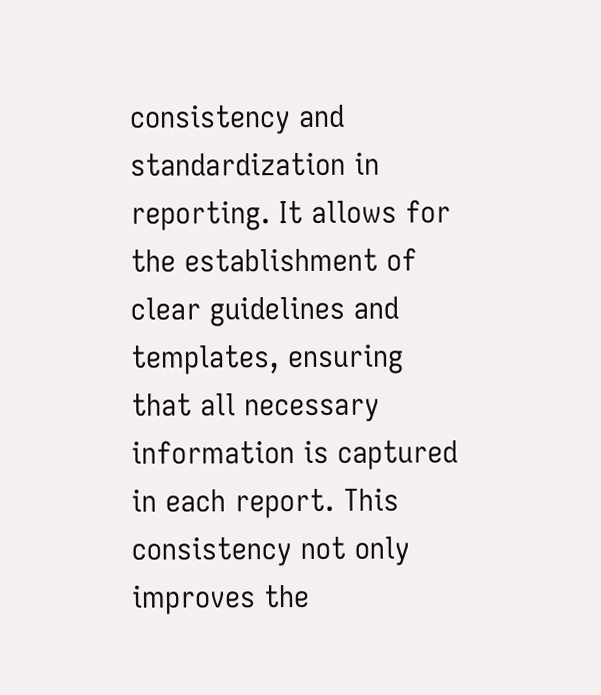consistency and standardization in reporting. It allows for the establishment of clear guidelines and templates, ensuring that all necessary information is captured in each report. This consistency not only improves the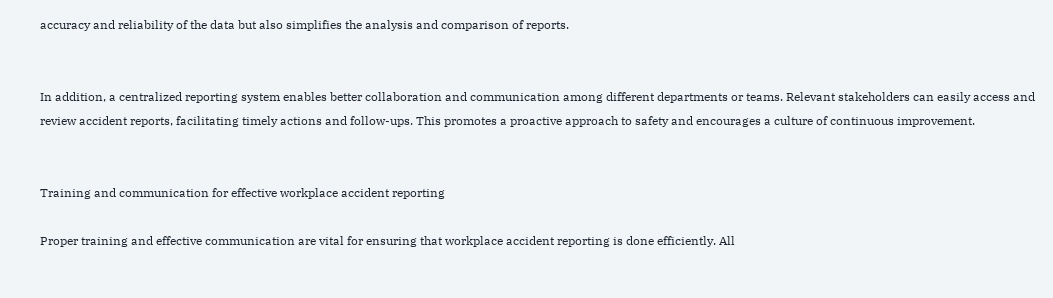accuracy and reliability of the data but also simplifies the analysis and comparison of reports.


In addition, a centralized reporting system enables better collaboration and communication among different departments or teams. Relevant stakeholders can easily access and review accident reports, facilitating timely actions and follow-ups. This promotes a proactive approach to safety and encourages a culture of continuous improvement.


Training and communication for effective workplace accident reporting

Proper training and effective communication are vital for ensuring that workplace accident reporting is done efficiently. All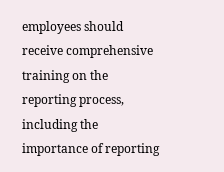employees should receive comprehensive training on the reporting process, including the importance of reporting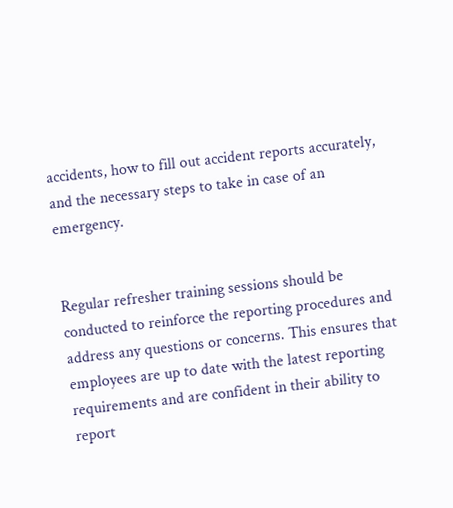accidents, how to fill out accident reports accurately, and the necessary steps to take in case of an emergency.


Regular refresher training sessions should be conducted to reinforce the reporting procedures and address any questions or concerns. This ensures that employees are up to date with the latest reporting requirements and are confident in their ability to report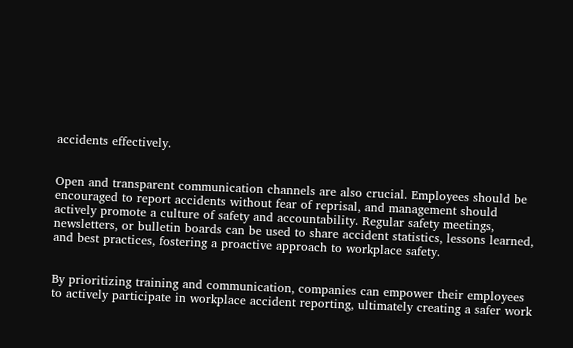accidents effectively.


Open and transparent communication channels are also crucial. Employees should be encouraged to report accidents without fear of reprisal, and management should actively promote a culture of safety and accountability. Regular safety meetings, newsletters, or bulletin boards can be used to share accident statistics, lessons learned, and best practices, fostering a proactive approach to workplace safety.


By prioritizing training and communication, companies can empower their employees to actively participate in workplace accident reporting, ultimately creating a safer work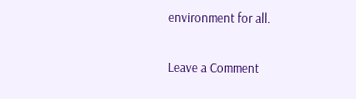environment for all.


Leave a Comment